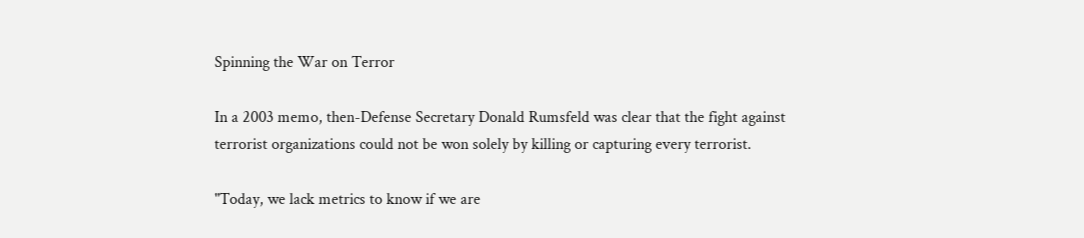Spinning the War on Terror

In a 2003 memo, then-Defense Secretary Donald Rumsfeld was clear that the fight against terrorist organizations could not be won solely by killing or capturing every terrorist.

"Today, we lack metrics to know if we are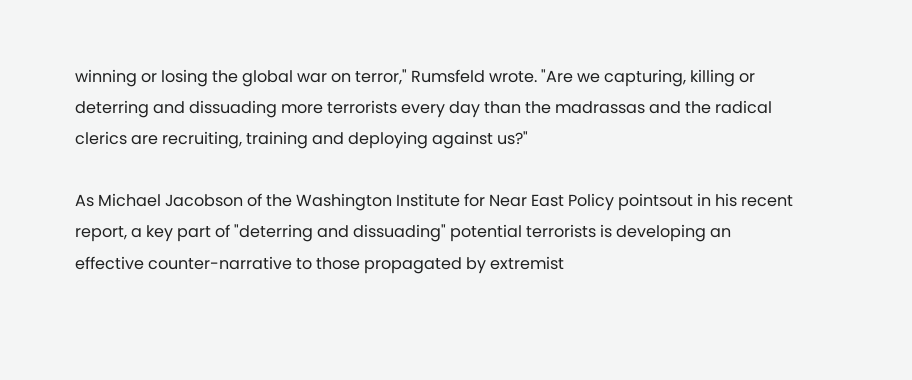winning or losing the global war on terror," Rumsfeld wrote. "Are we capturing, killing or deterring and dissuading more terrorists every day than the madrassas and the radical clerics are recruiting, training and deploying against us?"

As Michael Jacobson of the Washington Institute for Near East Policy pointsout in his recent report, a key part of "deterring and dissuading" potential terrorists is developing an effective counter-narrative to those propagated by extremist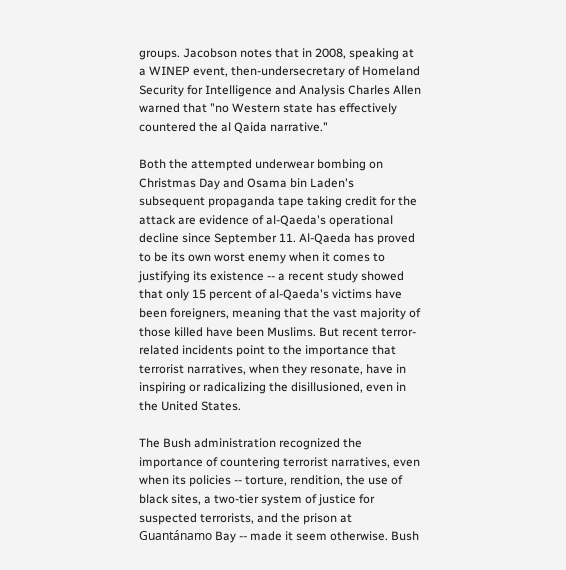groups. Jacobson notes that in 2008, speaking at a WINEP event, then-undersecretary of Homeland Security for Intelligence and Analysis Charles Allen warned that "no Western state has effectively countered the al Qaida narrative."

Both the attempted underwear bombing on Christmas Day and Osama bin Laden's subsequent propaganda tape taking credit for the attack are evidence of al-Qaeda's operational decline since September 11. Al-Qaeda has proved to be its own worst enemy when it comes to justifying its existence -- a recent study showed that only 15 percent of al-Qaeda's victims have been foreigners, meaning that the vast majority of those killed have been Muslims. But recent terror-related incidents point to the importance that terrorist narratives, when they resonate, have in inspiring or radicalizing the disillusioned, even in the United States.

The Bush administration recognized the importance of countering terrorist narratives, even when its policies -- torture, rendition, the use of black sites, a two-tier system of justice for suspected terrorists, and the prison at Guantánamo Bay -- made it seem otherwise. Bush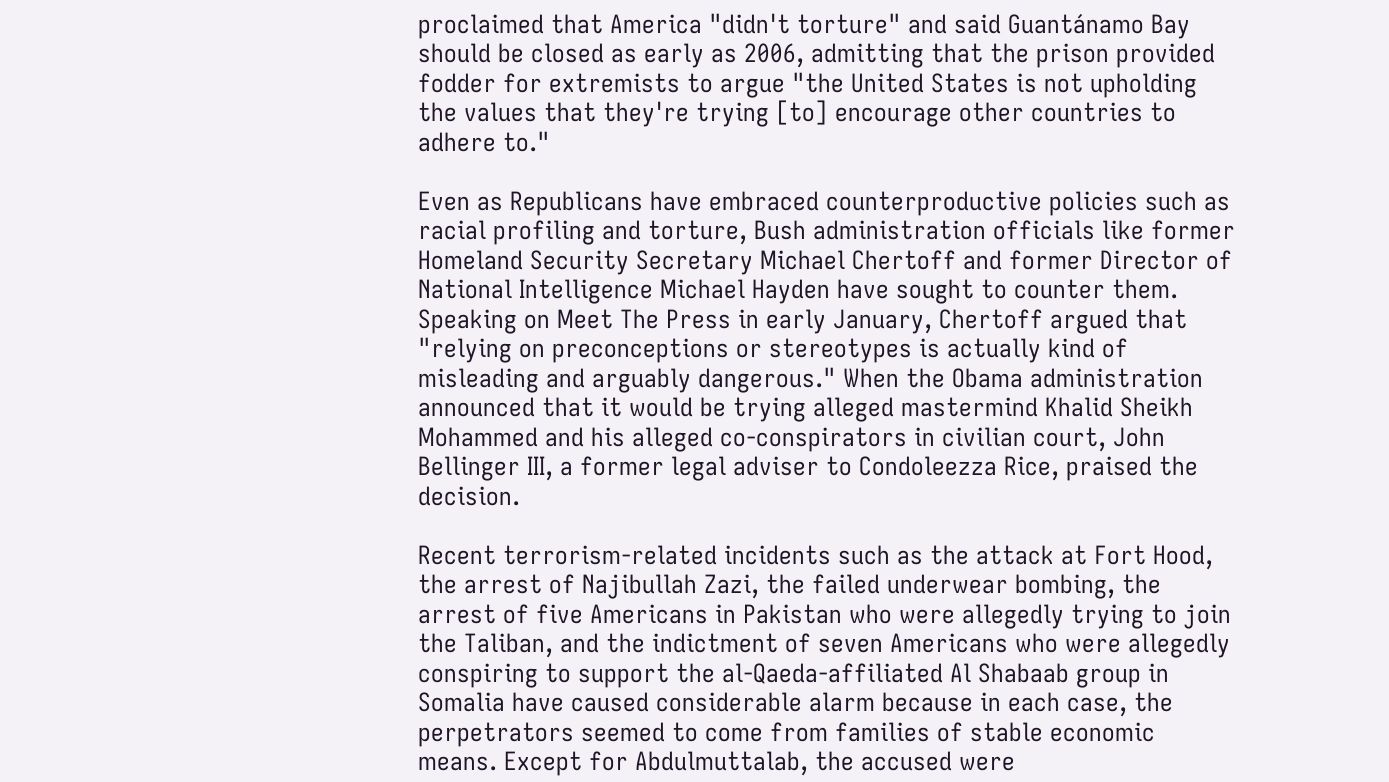proclaimed that America "didn't torture" and said Guantánamo Bay should be closed as early as 2006, admitting that the prison provided fodder for extremists to argue "the United States is not upholding the values that they're trying [to] encourage other countries to adhere to."

Even as Republicans have embraced counterproductive policies such as racial profiling and torture, Bush administration officials like former Homeland Security Secretary Michael Chertoff and former Director of National Intelligence Michael Hayden have sought to counter them. Speaking on Meet The Press in early January, Chertoff argued that "relying on preconceptions or stereotypes is actually kind of misleading and arguably dangerous." When the Obama administration announced that it would be trying alleged mastermind Khalid Sheikh Mohammed and his alleged co-conspirators in civilian court, John Bellinger III, a former legal adviser to Condoleezza Rice, praised the decision.

Recent terrorism-related incidents such as the attack at Fort Hood, the arrest of Najibullah Zazi, the failed underwear bombing, the arrest of five Americans in Pakistan who were allegedly trying to join the Taliban, and the indictment of seven Americans who were allegedly conspiring to support the al-Qaeda-affiliated Al Shabaab group in Somalia have caused considerable alarm because in each case, the perpetrators seemed to come from families of stable economic means. Except for Abdulmuttalab, the accused were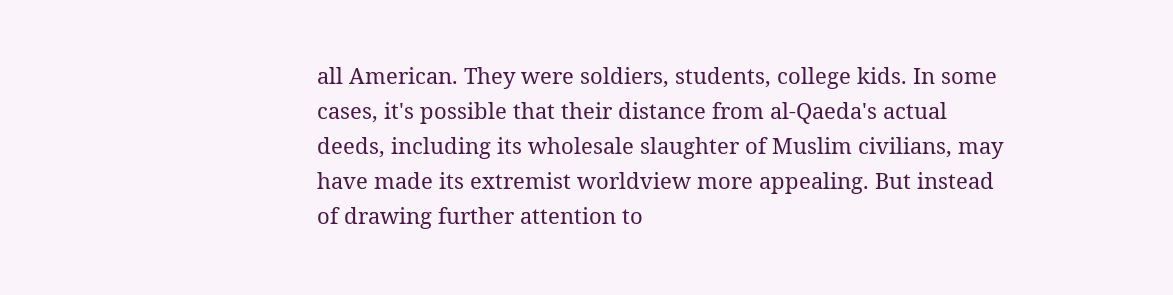all American. They were soldiers, students, college kids. In some cases, it's possible that their distance from al-Qaeda's actual deeds, including its wholesale slaughter of Muslim civilians, may have made its extremist worldview more appealing. But instead of drawing further attention to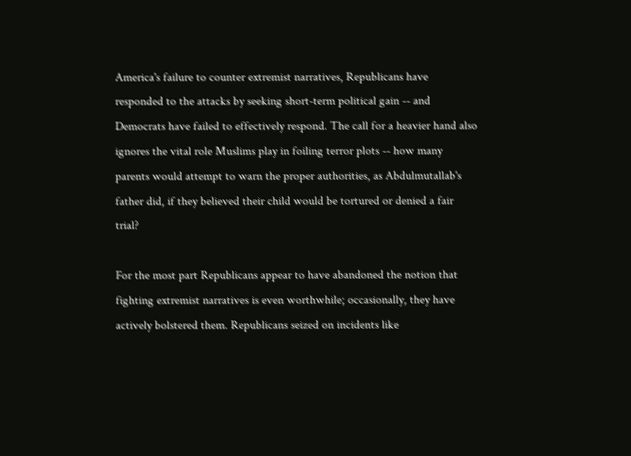America's failure to counter extremist narratives, Republicans have responded to the attacks by seeking short-term political gain -- and Democrats have failed to effectively respond. The call for a heavier hand also ignores the vital role Muslims play in foiling terror plots -- how many parents would attempt to warn the proper authorities, as Abdulmutallab's father did, if they believed their child would be tortured or denied a fair trial?

For the most part Republicans appear to have abandoned the notion that fighting extremist narratives is even worthwhile; occasionally, they have actively bolstered them. Republicans seized on incidents like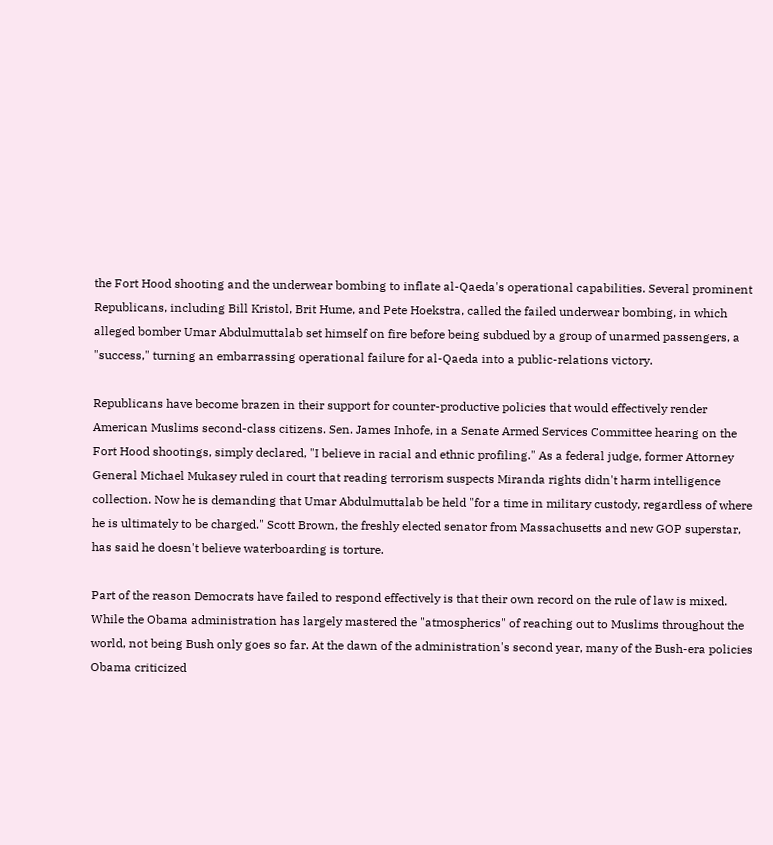the Fort Hood shooting and the underwear bombing to inflate al-Qaeda's operational capabilities. Several prominent Republicans, including Bill Kristol, Brit Hume, and Pete Hoekstra, called the failed underwear bombing, in which alleged bomber Umar Abdulmuttalab set himself on fire before being subdued by a group of unarmed passengers, a "success," turning an embarrassing operational failure for al-Qaeda into a public-relations victory.

Republicans have become brazen in their support for counter-productive policies that would effectively render American Muslims second-class citizens. Sen. James Inhofe, in a Senate Armed Services Committee hearing on the Fort Hood shootings, simply declared, "I believe in racial and ethnic profiling." As a federal judge, former Attorney General Michael Mukasey ruled in court that reading terrorism suspects Miranda rights didn't harm intelligence collection. Now he is demanding that Umar Abdulmuttalab be held "for a time in military custody, regardless of where he is ultimately to be charged." Scott Brown, the freshly elected senator from Massachusetts and new GOP superstar, has said he doesn't believe waterboarding is torture.

Part of the reason Democrats have failed to respond effectively is that their own record on the rule of law is mixed. While the Obama administration has largely mastered the "atmospherics" of reaching out to Muslims throughout the world, not being Bush only goes so far. At the dawn of the administration's second year, many of the Bush-era policies Obama criticized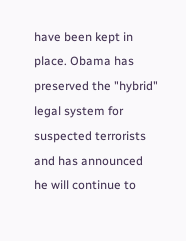have been kept in place. Obama has preserved the "hybrid" legal system for suspected terrorists and has announced he will continue to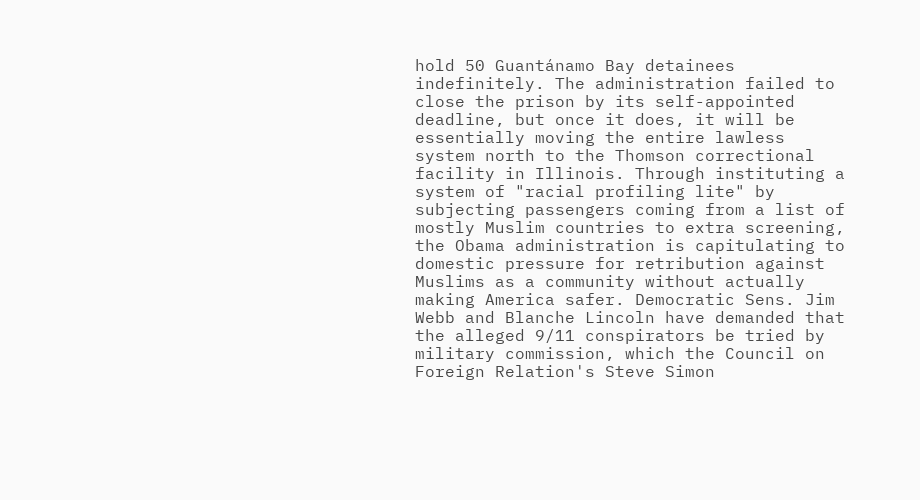hold 50 Guantánamo Bay detainees indefinitely. The administration failed to close the prison by its self-appointed deadline, but once it does, it will be essentially moving the entire lawless system north to the Thomson correctional facility in Illinois. Through instituting a system of "racial profiling lite" by subjecting passengers coming from a list of mostly Muslim countries to extra screening, the Obama administration is capitulating to domestic pressure for retribution against Muslims as a community without actually making America safer. Democratic Sens. Jim Webb and Blanche Lincoln have demanded that the alleged 9/11 conspirators be tried by military commission, which the Council on Foreign Relation's Steve Simon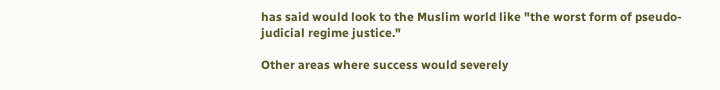has said would look to the Muslim world like "the worst form of pseudo-judicial regime justice."

Other areas where success would severely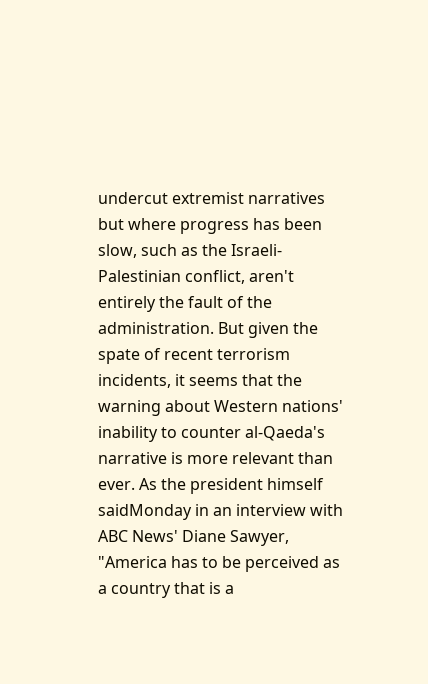undercut extremist narratives but where progress has been slow, such as the Israeli-Palestinian conflict, aren't entirely the fault of the administration. But given the spate of recent terrorism incidents, it seems that the warning about Western nations' inability to counter al-Qaeda's narrative is more relevant than ever. As the president himself saidMonday in an interview with ABC News' Diane Sawyer, "America has to be perceived as a country that is a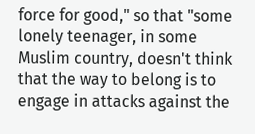force for good," so that "some lonely teenager, in some Muslim country, doesn't think that the way to belong is to engage in attacks against the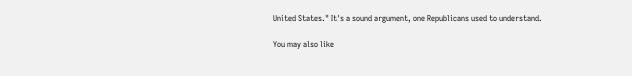United States." It's a sound argument, one Republicans used to understand.

You may also like